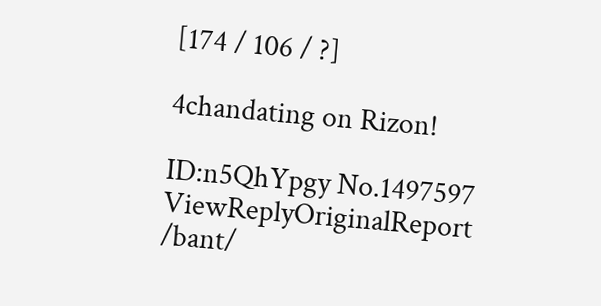[174 / 106 / ?]

4chandating on Rizon!

ID:n5QhYpgy No.1497597 ViewReplyOriginalReport
/bant/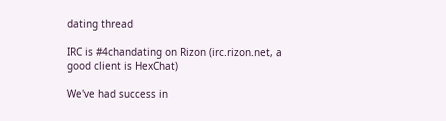dating thread

IRC is #4chandating on Rizon (irc.rizon.net, a good client is HexChat)

We've had success in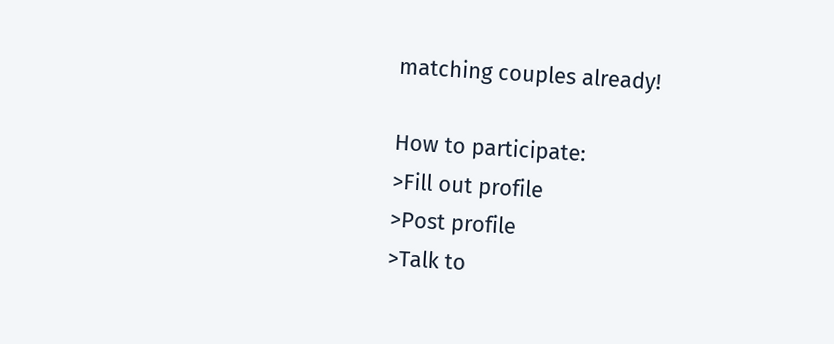matching couples already!

How to participate:
>Fill out profile
>Post profile
>Talk to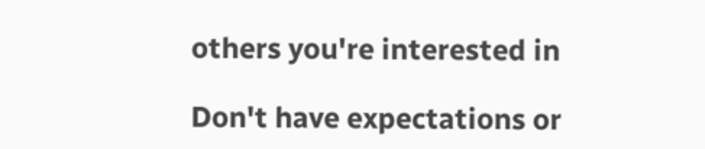others you're interested in

Don't have expectations or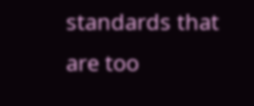standards that are too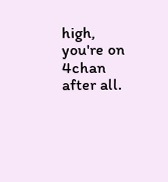high, you're on 4chan after all.